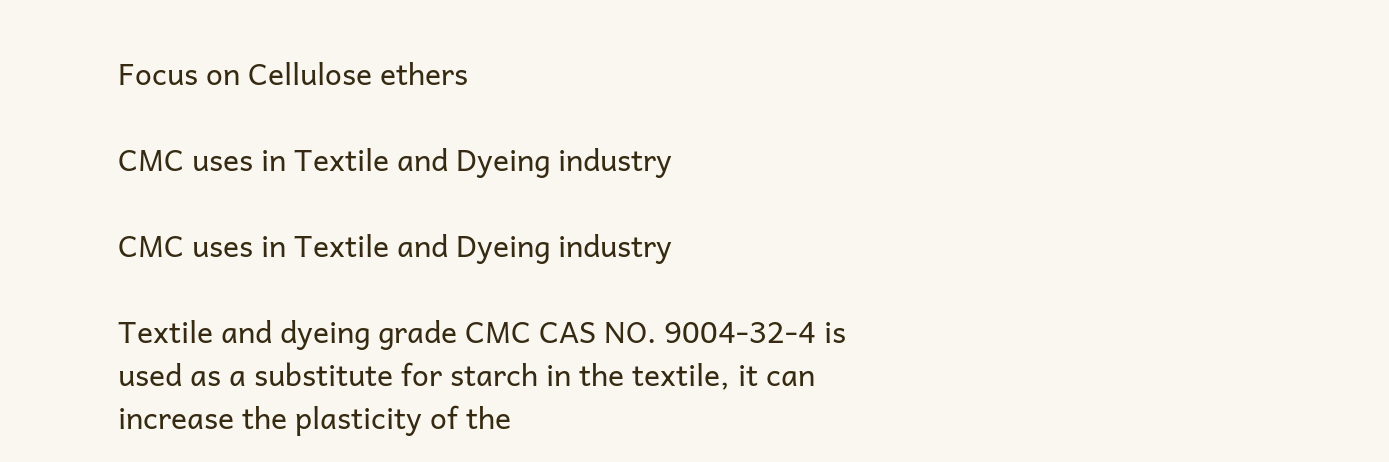Focus on Cellulose ethers

CMC uses in Textile and Dyeing industry

CMC uses in Textile and Dyeing industry

Textile and dyeing grade CMC CAS NO. 9004-32-4 is used as a substitute for starch in the textile, it can increase the plasticity of the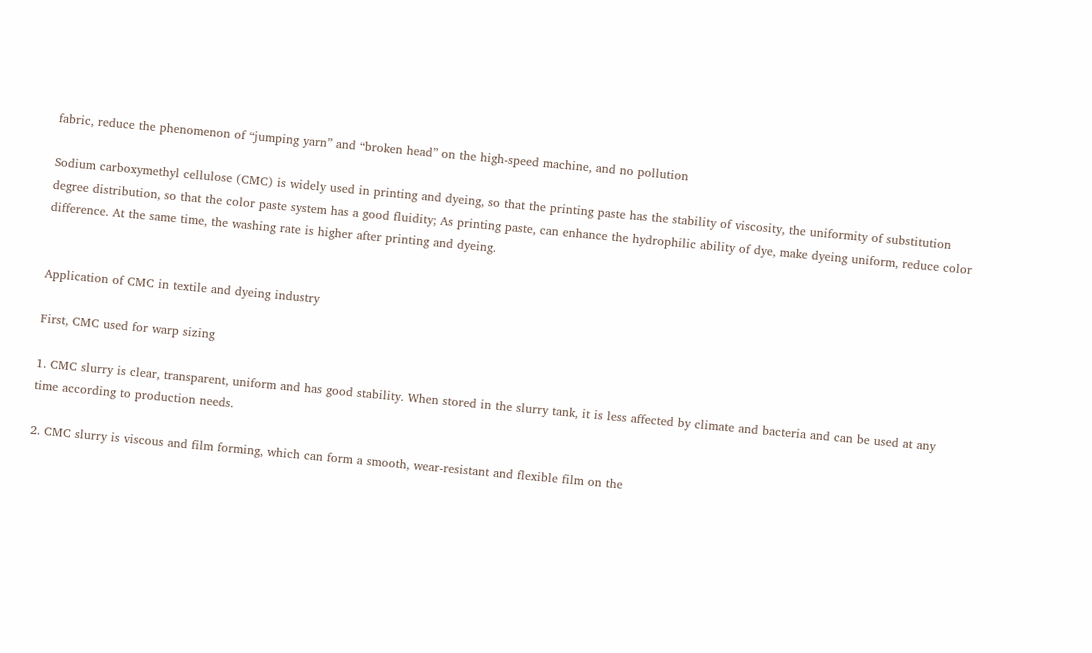fabric, reduce the phenomenon of “jumping yarn” and “broken head” on the high-speed machine, and no pollution

Sodium carboxymethyl cellulose (CMC) is widely used in printing and dyeing, so that the printing paste has the stability of viscosity, the uniformity of substitution degree distribution, so that the color paste system has a good fluidity; As printing paste, can enhance the hydrophilic ability of dye, make dyeing uniform, reduce color difference. At the same time, the washing rate is higher after printing and dyeing.


Application of CMC in textile and dyeing industry

First, CMC used for warp sizing

1. CMC slurry is clear, transparent, uniform and has good stability. When stored in the slurry tank, it is less affected by climate and bacteria and can be used at any time according to production needs.

2. CMC slurry is viscous and film forming, which can form a smooth, wear-resistant and flexible film on the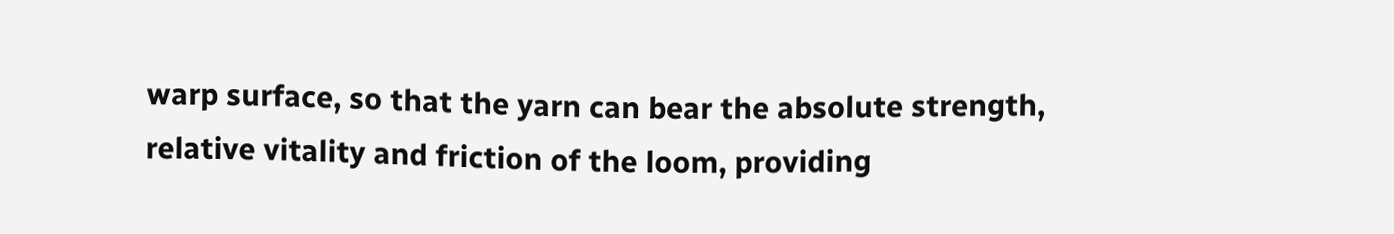warp surface, so that the yarn can bear the absolute strength, relative vitality and friction of the loom, providing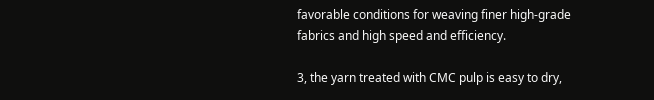favorable conditions for weaving finer high-grade fabrics and high speed and efficiency.

3, the yarn treated with CMC pulp is easy to dry,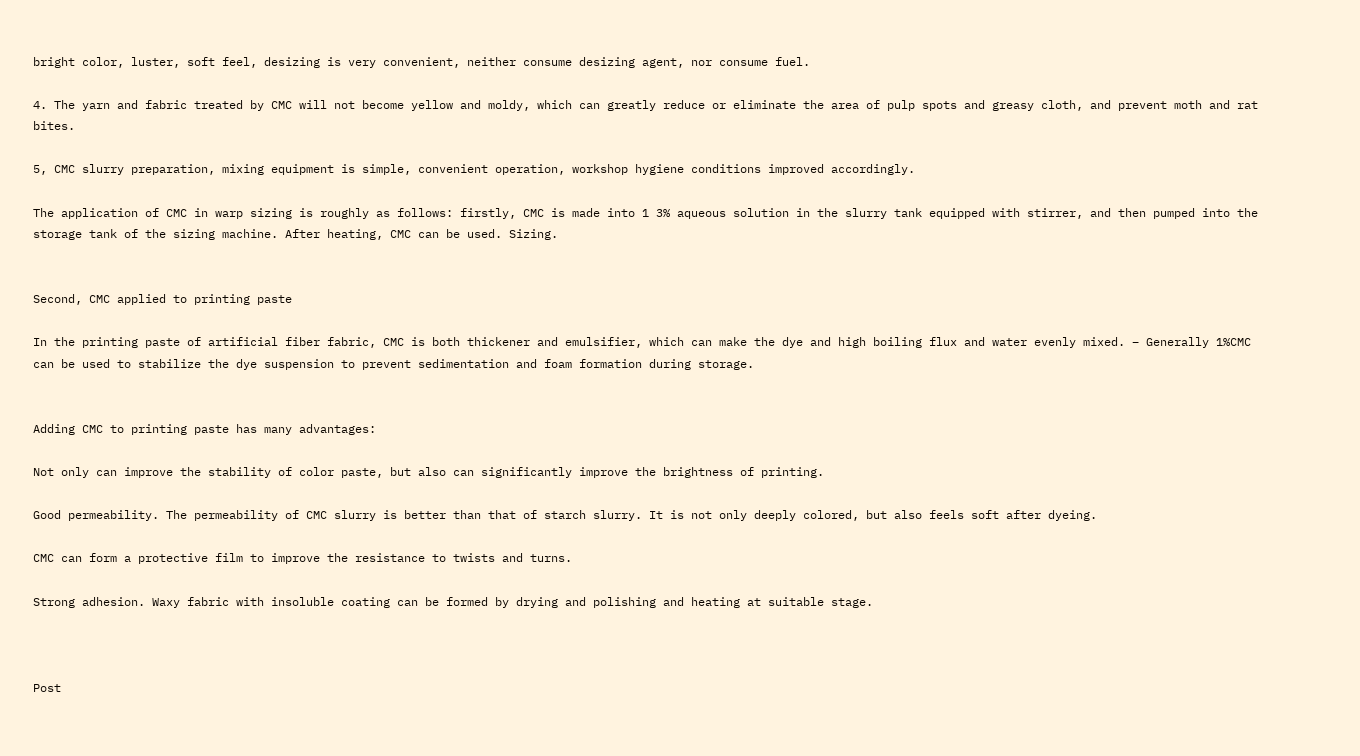bright color, luster, soft feel, desizing is very convenient, neither consume desizing agent, nor consume fuel.

4. The yarn and fabric treated by CMC will not become yellow and moldy, which can greatly reduce or eliminate the area of pulp spots and greasy cloth, and prevent moth and rat bites.

5, CMC slurry preparation, mixing equipment is simple, convenient operation, workshop hygiene conditions improved accordingly.

The application of CMC in warp sizing is roughly as follows: firstly, CMC is made into 1 3% aqueous solution in the slurry tank equipped with stirrer, and then pumped into the storage tank of the sizing machine. After heating, CMC can be used. Sizing.


Second, CMC applied to printing paste

In the printing paste of artificial fiber fabric, CMC is both thickener and emulsifier, which can make the dye and high boiling flux and water evenly mixed. – Generally 1%CMC can be used to stabilize the dye suspension to prevent sedimentation and foam formation during storage.


Adding CMC to printing paste has many advantages:

Not only can improve the stability of color paste, but also can significantly improve the brightness of printing.

Good permeability. The permeability of CMC slurry is better than that of starch slurry. It is not only deeply colored, but also feels soft after dyeing.

CMC can form a protective film to improve the resistance to twists and turns.

Strong adhesion. Waxy fabric with insoluble coating can be formed by drying and polishing and heating at suitable stage.



Post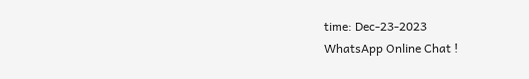time: Dec-23-2023
WhatsApp Online Chat !